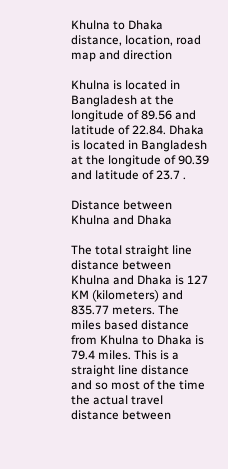Khulna to Dhaka distance, location, road map and direction

Khulna is located in Bangladesh at the longitude of 89.56 and latitude of 22.84. Dhaka is located in Bangladesh at the longitude of 90.39 and latitude of 23.7 .

Distance between Khulna and Dhaka

The total straight line distance between Khulna and Dhaka is 127 KM (kilometers) and 835.77 meters. The miles based distance from Khulna to Dhaka is 79.4 miles. This is a straight line distance and so most of the time the actual travel distance between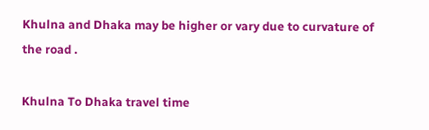Khulna and Dhaka may be higher or vary due to curvature of the road .

Khulna To Dhaka travel time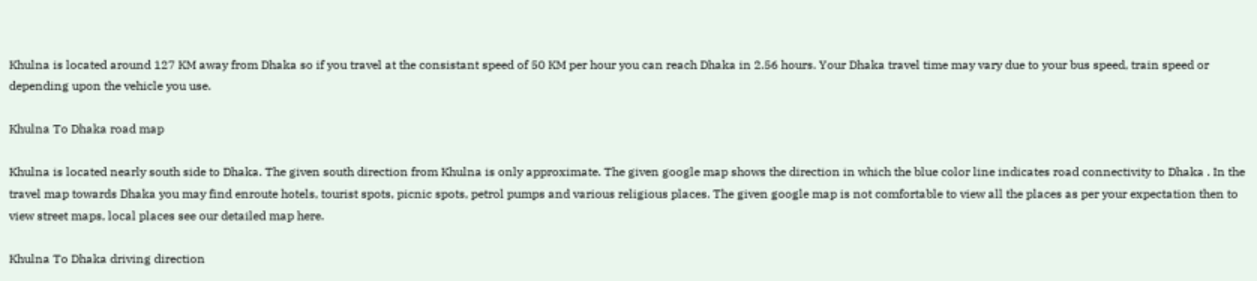Khulna is located around 127 KM away from Dhaka so if you travel at the consistant speed of 50 KM per hour you can reach Dhaka in 2.56 hours. Your Dhaka travel time may vary due to your bus speed, train speed or depending upon the vehicle you use.

Khulna To Dhaka road map

Khulna is located nearly south side to Dhaka. The given south direction from Khulna is only approximate. The given google map shows the direction in which the blue color line indicates road connectivity to Dhaka . In the travel map towards Dhaka you may find enroute hotels, tourist spots, picnic spots, petrol pumps and various religious places. The given google map is not comfortable to view all the places as per your expectation then to view street maps, local places see our detailed map here.

Khulna To Dhaka driving direction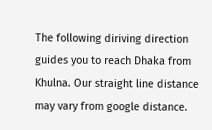The following diriving direction guides you to reach Dhaka from Khulna. Our straight line distance may vary from google distance.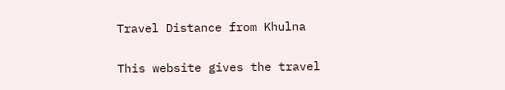Travel Distance from Khulna

This website gives the travel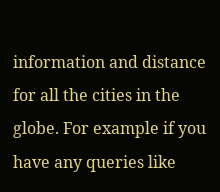information and distance for all the cities in the globe. For example if you have any queries like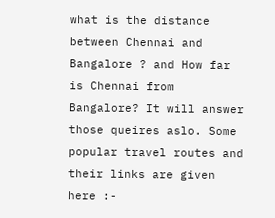what is the distance between Chennai and Bangalore ? and How far is Chennai from Bangalore? It will answer those queires aslo. Some popular travel routes and their links are given here :-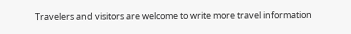Travelers and visitors are welcome to write more travel information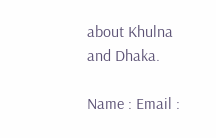about Khulna and Dhaka.

Name : Email :